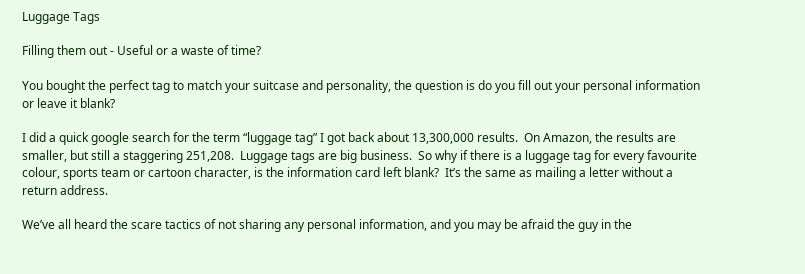Luggage Tags

Filling them out - Useful or a waste of time?

You bought the perfect tag to match your suitcase and personality, the question is do you fill out your personal information or leave it blank?

I did a quick google search for the term “luggage tag” I got back about 13,300,000 results.  On Amazon, the results are smaller, but still a staggering 251,208.  Luggage tags are big business.  So why if there is a luggage tag for every favourite colour, sports team or cartoon character, is the information card left blank?  It’s the same as mailing a letter without a return address.

We’ve all heard the scare tactics of not sharing any personal information, and you may be afraid the guy in the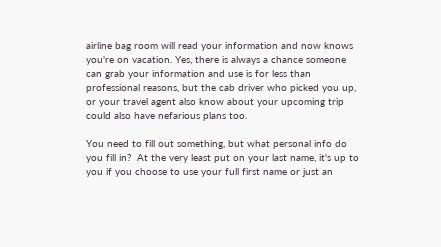airline bag room will read your information and now knows you're on vacation. Yes, there is always a chance someone can grab your information and use is for less than professional reasons, but the cab driver who picked you up, or your travel agent also know about your upcoming trip could also have nefarious plans too.

You need to fill out something, but what personal info do you fill in?  At the very least put on your last name, it's up to you if you choose to use your full first name or just an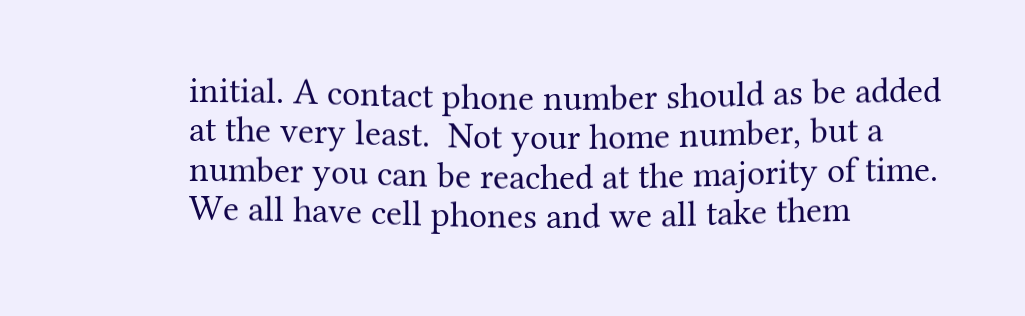initial. A contact phone number should as be added at the very least.  Not your home number, but a number you can be reached at the majority of time.  We all have cell phones and we all take them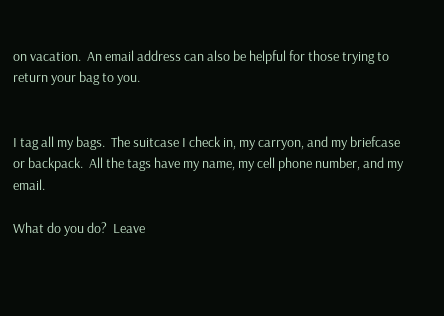on vacation.  An email address can also be helpful for those trying to return your bag to you.


I tag all my bags.  The suitcase I check in, my carryon, and my briefcase or backpack.  All the tags have my name, my cell phone number, and my email.

What do you do?  Leave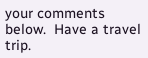your comments below.  Have a travel trip.